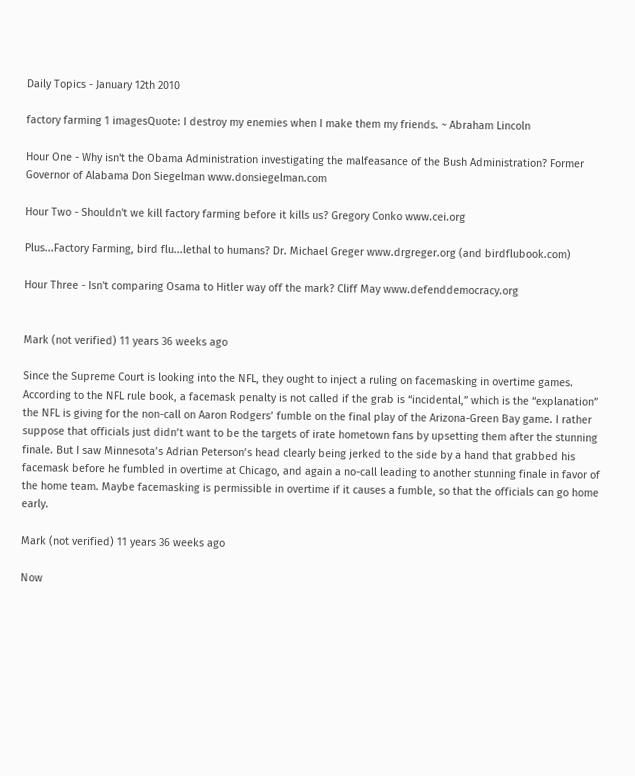Daily Topics - January 12th 2010

factory farming 1 imagesQuote: I destroy my enemies when I make them my friends. ~ Abraham Lincoln

Hour One - Why isn't the Obama Administration investigating the malfeasance of the Bush Administration? Former Governor of Alabama Don Siegelman www.donsiegelman.com

Hour Two - Shouldn't we kill factory farming before it kills us? Gregory Conko www.cei.org

Plus...Factory Farming, bird flu...lethal to humans? Dr. Michael Greger www.drgreger.org (and birdflubook.com)

Hour Three - Isn't comparing Osama to Hitler way off the mark? Cliff May www.defenddemocracy.org


Mark (not verified) 11 years 36 weeks ago

Since the Supreme Court is looking into the NFL, they ought to inject a ruling on facemasking in overtime games. According to the NFL rule book, a facemask penalty is not called if the grab is “incidental,” which is the “explanation” the NFL is giving for the non-call on Aaron Rodgers’ fumble on the final play of the Arizona-Green Bay game. I rather suppose that officials just didn’t want to be the targets of irate hometown fans by upsetting them after the stunning finale. But I saw Minnesota’s Adrian Peterson’s head clearly being jerked to the side by a hand that grabbed his facemask before he fumbled in overtime at Chicago, and again a no-call leading to another stunning finale in favor of the home team. Maybe facemasking is permissible in overtime if it causes a fumble, so that the officials can go home early.

Mark (not verified) 11 years 36 weeks ago

Now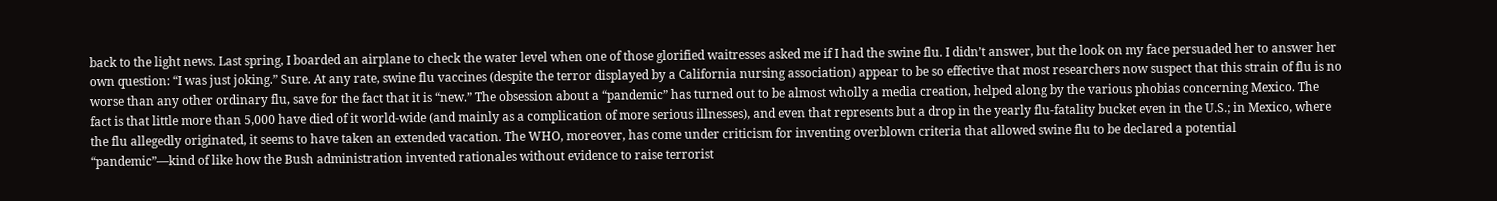back to the light news. Last spring, I boarded an airplane to check the water level when one of those glorified waitresses asked me if I had the swine flu. I didn’t answer, but the look on my face persuaded her to answer her own question: “I was just joking.” Sure. At any rate, swine flu vaccines (despite the terror displayed by a California nursing association) appear to be so effective that most researchers now suspect that this strain of flu is no worse than any other ordinary flu, save for the fact that it is “new.” The obsession about a “pandemic” has turned out to be almost wholly a media creation, helped along by the various phobias concerning Mexico. The fact is that little more than 5,000 have died of it world-wide (and mainly as a complication of more serious illnesses), and even that represents but a drop in the yearly flu-fatality bucket even in the U.S.; in Mexico, where the flu allegedly originated, it seems to have taken an extended vacation. The WHO, moreover, has come under criticism for inventing overblown criteria that allowed swine flu to be declared a potential “pandemic”—kind of like how the Bush administration invented rationales without evidence to raise terrorist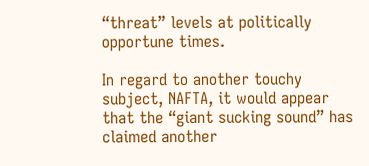“threat” levels at politically opportune times.

In regard to another touchy subject, NAFTA, it would appear that the “giant sucking sound” has claimed another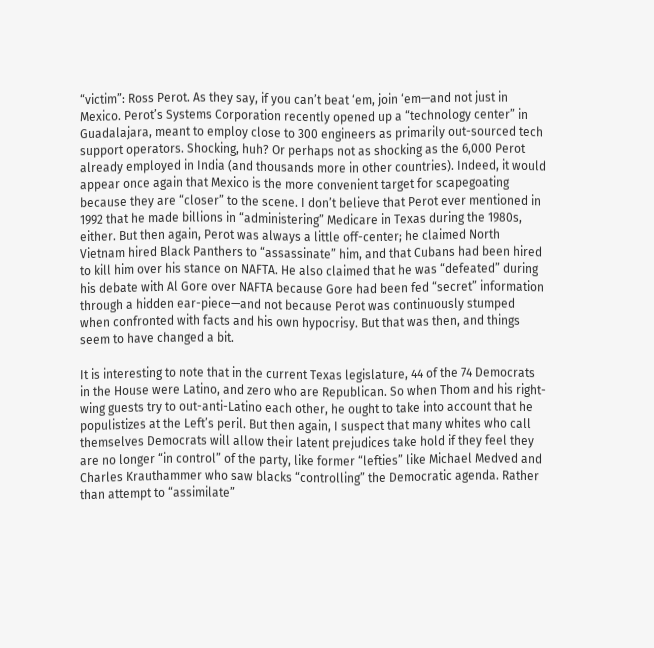“victim”: Ross Perot. As they say, if you can’t beat ‘em, join ‘em—and not just in Mexico. Perot’s Systems Corporation recently opened up a “technology center” in Guadalajara, meant to employ close to 300 engineers as primarily out-sourced tech support operators. Shocking, huh? Or perhaps not as shocking as the 6,000 Perot already employed in India (and thousands more in other countries). Indeed, it would appear once again that Mexico is the more convenient target for scapegoating because they are “closer” to the scene. I don’t believe that Perot ever mentioned in 1992 that he made billions in “administering” Medicare in Texas during the 1980s, either. But then again, Perot was always a little off-center; he claimed North Vietnam hired Black Panthers to “assassinate” him, and that Cubans had been hired to kill him over his stance on NAFTA. He also claimed that he was “defeated” during his debate with Al Gore over NAFTA because Gore had been fed “secret” information through a hidden ear-piece—and not because Perot was continuously stumped when confronted with facts and his own hypocrisy. But that was then, and things seem to have changed a bit.

It is interesting to note that in the current Texas legislature, 44 of the 74 Democrats in the House were Latino, and zero who are Republican. So when Thom and his right-wing guests try to out-anti-Latino each other, he ought to take into account that he populistizes at the Left’s peril. But then again, I suspect that many whites who call themselves Democrats will allow their latent prejudices take hold if they feel they are no longer “in control” of the party, like former “lefties” like Michael Medved and Charles Krauthammer who saw blacks “controlling” the Democratic agenda. Rather than attempt to “assimilate”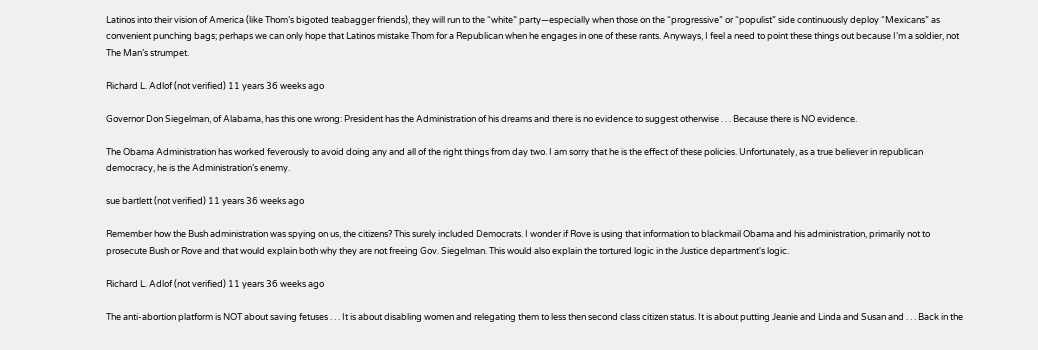Latinos into their vision of America (like Thom’s bigoted teabagger friends), they will run to the “white” party—especially when those on the “progressive” or “populist” side continuously deploy “Mexicans” as convenient punching bags; perhaps we can only hope that Latinos mistake Thom for a Republican when he engages in one of these rants. Anyways, I feel a need to point these things out because I’m a soldier, not The Man’s strumpet.

Richard L. Adlof (not verified) 11 years 36 weeks ago

Governor Don Siegelman, of Alabama, has this one wrong: President has the Administration of his dreams and there is no evidence to suggest otherwise . . . Because there is NO evidence.

The Obama Administration has worked feverously to avoid doing any and all of the right things from day two. I am sorry that he is the effect of these policies. Unfortunately, as a true believer in republican democracy, he is the Administration’s enemy.

sue bartlett (not verified) 11 years 36 weeks ago

Remember how the Bush administration was spying on us, the citizens? This surely included Democrats. I wonder if Rove is using that information to blackmail Obama and his administration, primarily not to prosecute Bush or Rove and that would explain both why they are not freeing Gov. Siegelman. This would also explain the tortured logic in the Justice department's logic.

Richard L. Adlof (not verified) 11 years 36 weeks ago

The anti-abortion platform is NOT about saving fetuses . . . It is about disabling women and relegating them to less then second class citizen status. It is about putting Jeanie and Linda and Susan and . . . Back in the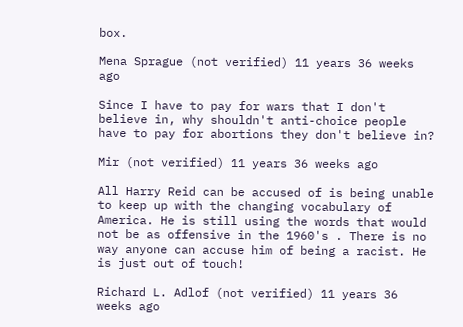box.

Mena Sprague (not verified) 11 years 36 weeks ago

Since I have to pay for wars that I don't believe in, why shouldn't anti-choice people have to pay for abortions they don't believe in?

Mir (not verified) 11 years 36 weeks ago

All Harry Reid can be accused of is being unable to keep up with the changing vocabulary of America. He is still using the words that would not be as offensive in the 1960's . There is no way anyone can accuse him of being a racist. He is just out of touch!

Richard L. Adlof (not verified) 11 years 36 weeks ago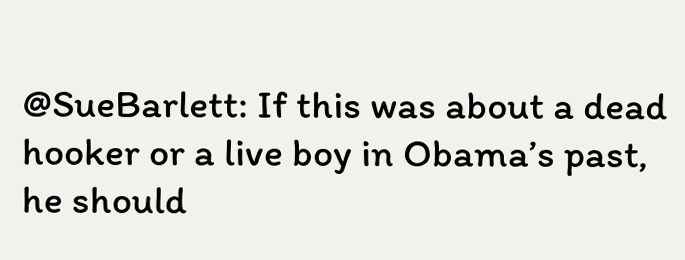@SueBarlett: If this was about a dead hooker or a live boy in Obama’s past, he should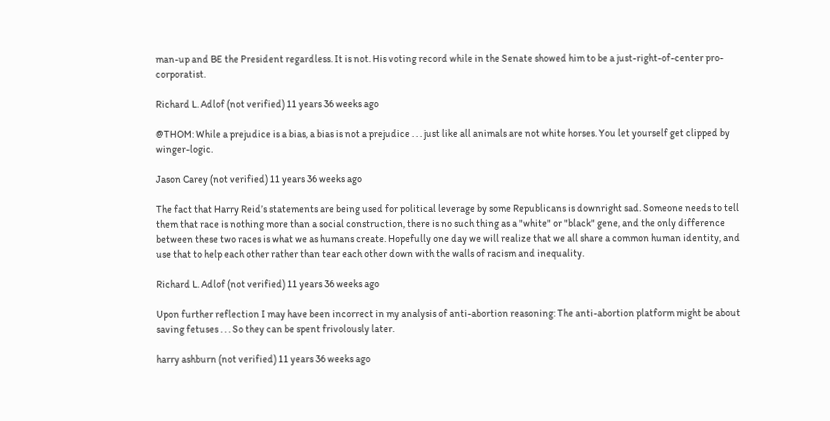man-up and BE the President regardless. It is not. His voting record while in the Senate showed him to be a just-right-of-center pro-corporatist.

Richard L. Adlof (not verified) 11 years 36 weeks ago

@THOM: While a prejudice is a bias, a bias is not a prejudice . . . just like all animals are not white horses. You let yourself get clipped by winger-logic.

Jason Carey (not verified) 11 years 36 weeks ago

The fact that Harry Reid’s statements are being used for political leverage by some Republicans is downright sad. Someone needs to tell them that race is nothing more than a social construction, there is no such thing as a "white" or "black" gene, and the only difference between these two races is what we as humans create. Hopefully one day we will realize that we all share a common human identity, and use that to help each other rather than tear each other down with the walls of racism and inequality.

Richard L. Adlof (not verified) 11 years 36 weeks ago

Upon further reflection I may have been incorrect in my analysis of anti-abortion reasoning: The anti-abortion platform might be about saving fetuses . . . So they can be spent frivolously later.

harry ashburn (not verified) 11 years 36 weeks ago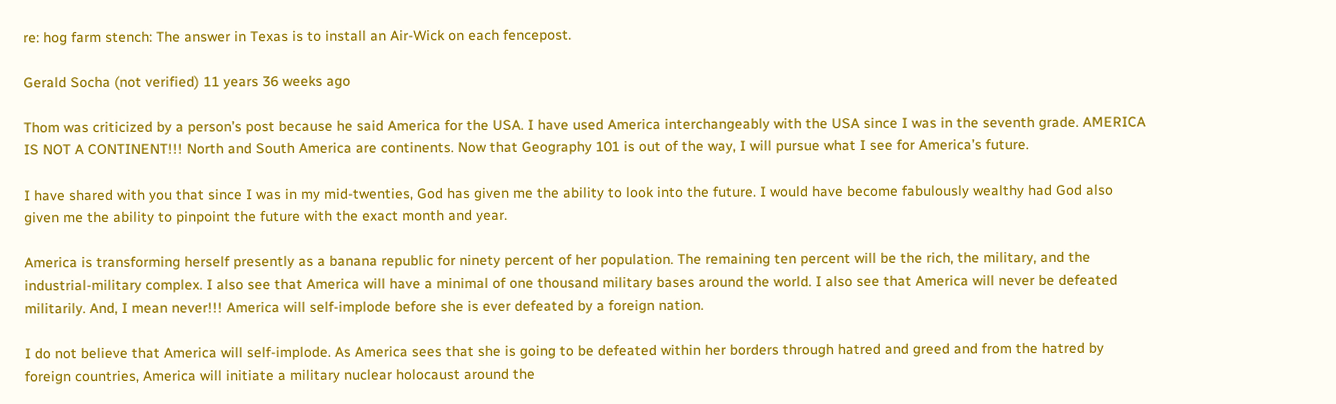re: hog farm stench: The answer in Texas is to install an Air-Wick on each fencepost.

Gerald Socha (not verified) 11 years 36 weeks ago

Thom was criticized by a person’s post because he said America for the USA. I have used America interchangeably with the USA since I was in the seventh grade. AMERICA IS NOT A CONTINENT!!! North and South America are continents. Now that Geography 101 is out of the way, I will pursue what I see for America’s future.

I have shared with you that since I was in my mid-twenties, God has given me the ability to look into the future. I would have become fabulously wealthy had God also given me the ability to pinpoint the future with the exact month and year.

America is transforming herself presently as a banana republic for ninety percent of her population. The remaining ten percent will be the rich, the military, and the industrial-military complex. I also see that America will have a minimal of one thousand military bases around the world. I also see that America will never be defeated militarily. And, I mean never!!! America will self-implode before she is ever defeated by a foreign nation.

I do not believe that America will self-implode. As America sees that she is going to be defeated within her borders through hatred and greed and from the hatred by foreign countries, America will initiate a military nuclear holocaust around the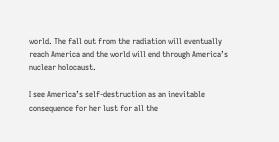world. The fall out from the radiation will eventually reach America and the world will end through America’s nuclear holocaust.

I see America’s self-destruction as an inevitable consequence for her lust for all the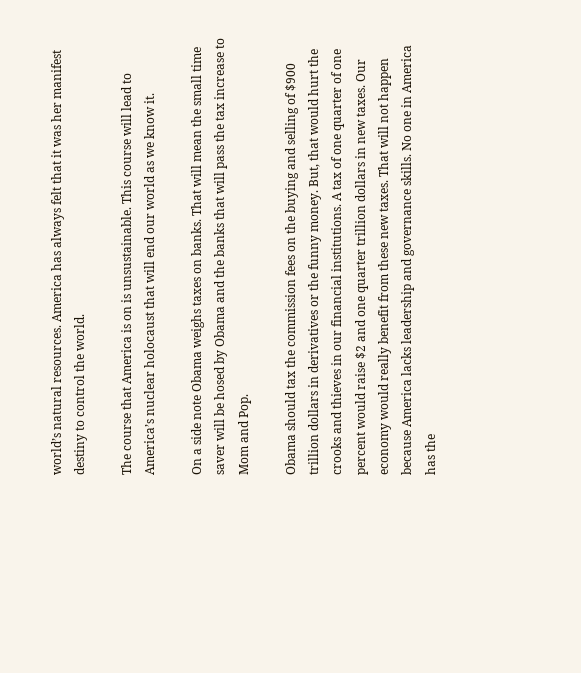world’s natural resources. America has always felt that it was her manifest destiny to control the world.

The course that America is on is unsustainable. This course will lead to America’s nuclear holocaust that will end our world as we know it.

On a side note Obama weighs taxes on banks. That will mean the small time saver will be hosed by Obama and the banks that will pass the tax increase to Mom and Pop.

Obama should tax the commission fees on the buying and selling of $900 trillion dollars in derivatives or the funny money. But, that would hurt the crooks and thieves in our financial institutions. A tax of one quarter of one percent would raise $2 and one quarter trillion dollars in new taxes. Our economy would really benefit from these new taxes. That will not happen because America lacks leadership and governance skills. No one in America has the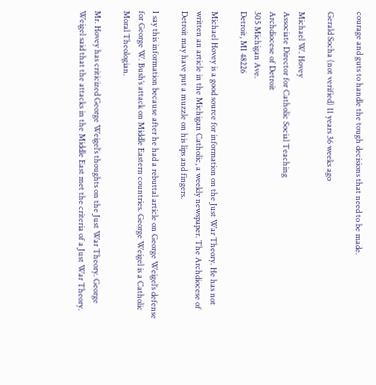courage and guts to handle the tough decisions that need to be made.

Gerald Socha (not verified) 11 years 36 weeks ago

Michael W. Hovey
Associate Director for Catholic Social Teaching
Archdiocese of Detroit
305 Michigan Ave.
Detroit, MI 48226

Michael Hovey is a good source for information on the Just War Theory. He has not written an article in the Michigan Catholic, a weekly newspaper. The Archdiocese of Detroit may have put a muzzle on his lips and fingers.

I say this information because after he had a rebuttal article on George Weigel’s defense for George W. Bush’s attack on Middle Eastern countries. George Weigel is a Catholic Moral Theologian.

Mr. Hovey has criticized George Weigel’s thoughts on the Just War Theory. George Weigel said that the attacks in the Middle East met the criteria of a Just War Theory.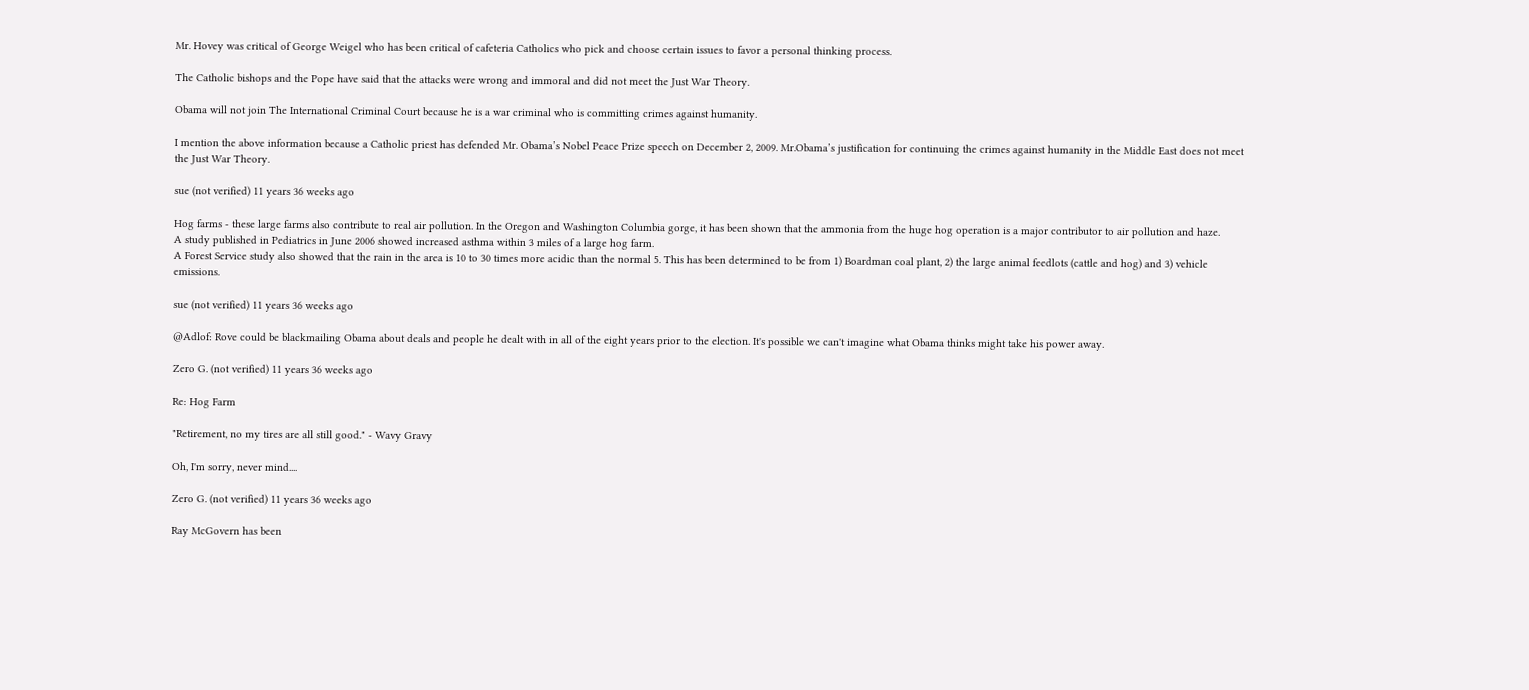Mr. Hovey was critical of George Weigel who has been critical of cafeteria Catholics who pick and choose certain issues to favor a personal thinking process.

The Catholic bishops and the Pope have said that the attacks were wrong and immoral and did not meet the Just War Theory.

Obama will not join The International Criminal Court because he is a war criminal who is committing crimes against humanity.

I mention the above information because a Catholic priest has defended Mr. Obama’s Nobel Peace Prize speech on December 2, 2009. Mr.Obama’s justification for continuing the crimes against humanity in the Middle East does not meet the Just War Theory.

sue (not verified) 11 years 36 weeks ago

Hog farms - these large farms also contribute to real air pollution. In the Oregon and Washington Columbia gorge, it has been shown that the ammonia from the huge hog operation is a major contributor to air pollution and haze.
A study published in Pediatrics in June 2006 showed increased asthma within 3 miles of a large hog farm.
A Forest Service study also showed that the rain in the area is 10 to 30 times more acidic than the normal 5. This has been determined to be from 1) Boardman coal plant, 2) the large animal feedlots (cattle and hog) and 3) vehicle emissions.

sue (not verified) 11 years 36 weeks ago

@Adlof: Rove could be blackmailing Obama about deals and people he dealt with in all of the eight years prior to the election. It's possible we can't imagine what Obama thinks might take his power away.

Zero G. (not verified) 11 years 36 weeks ago

Re: Hog Farm

"Retirement, no my tires are all still good." - Wavy Gravy

Oh, I'm sorry, never mind....

Zero G. (not verified) 11 years 36 weeks ago

Ray McGovern has been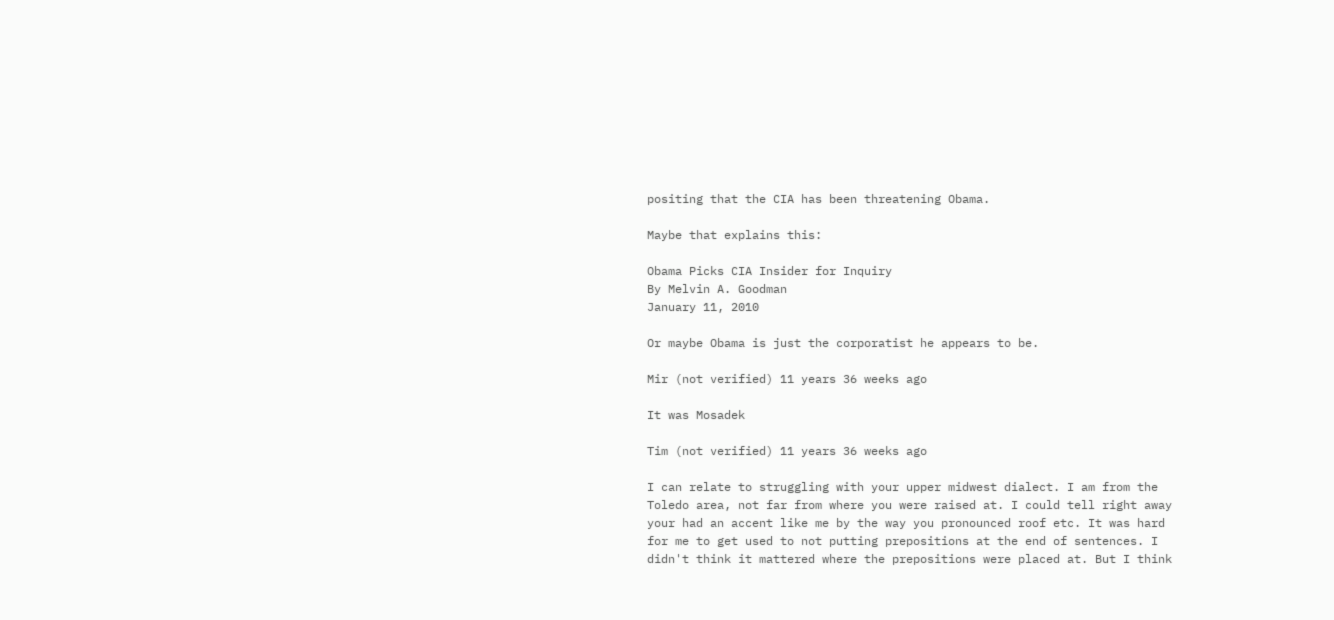positing that the CIA has been threatening Obama.

Maybe that explains this:

Obama Picks CIA Insider for Inquiry
By Melvin A. Goodman
January 11, 2010

Or maybe Obama is just the corporatist he appears to be.

Mir (not verified) 11 years 36 weeks ago

It was Mosadek

Tim (not verified) 11 years 36 weeks ago

I can relate to struggling with your upper midwest dialect. I am from the Toledo area, not far from where you were raised at. I could tell right away your had an accent like me by the way you pronounced roof etc. It was hard for me to get used to not putting prepositions at the end of sentences. I didn't think it mattered where the prepositions were placed at. But I think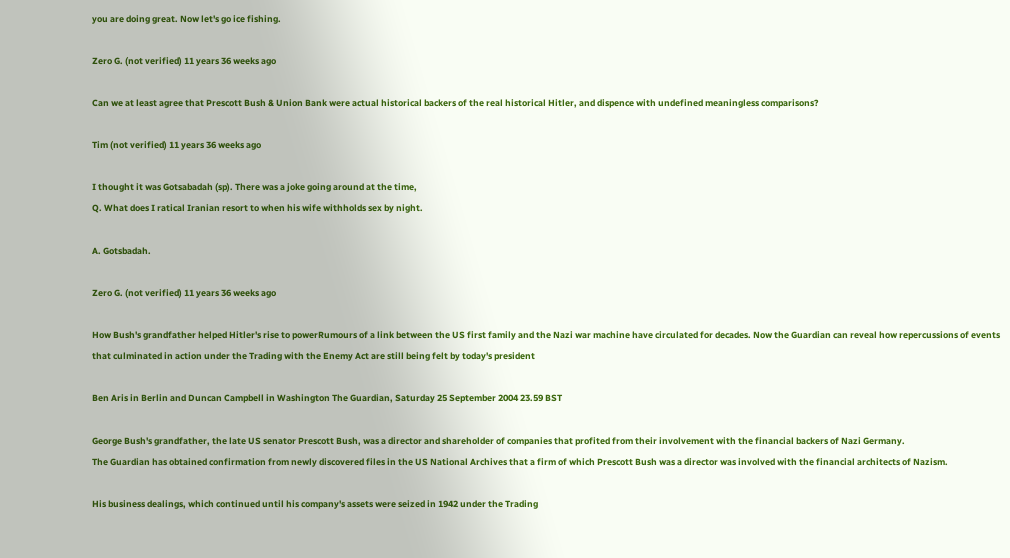you are doing great. Now let's go ice fishing.

Zero G. (not verified) 11 years 36 weeks ago

Can we at least agree that Prescott Bush & Union Bank were actual historical backers of the real historical Hitler, and dispence with undefined meaningless comparisons?

Tim (not verified) 11 years 36 weeks ago

I thought it was Gotsabadah (sp). There was a joke going around at the time,
Q. What does I ratical Iranian resort to when his wife withholds sex by night.

A. Gotsbadah.

Zero G. (not verified) 11 years 36 weeks ago

How Bush's grandfather helped Hitler's rise to powerRumours of a link between the US first family and the Nazi war machine have circulated for decades. Now the Guardian can reveal how repercussions of events that culminated in action under the Trading with the Enemy Act are still being felt by today's president

Ben Aris in Berlin and Duncan Campbell in Washington The Guardian, Saturday 25 September 2004 23.59 BST

George Bush's grandfather, the late US senator Prescott Bush, was a director and shareholder of companies that profited from their involvement with the financial backers of Nazi Germany.
The Guardian has obtained confirmation from newly discovered files in the US National Archives that a firm of which Prescott Bush was a director was involved with the financial architects of Nazism.

His business dealings, which continued until his company's assets were seized in 1942 under the Trading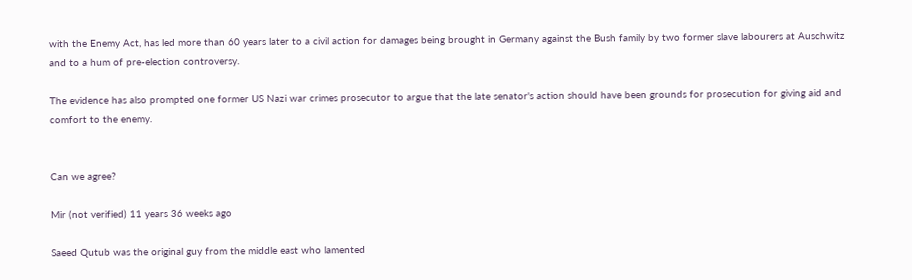with the Enemy Act, has led more than 60 years later to a civil action for damages being brought in Germany against the Bush family by two former slave labourers at Auschwitz and to a hum of pre-election controversy.

The evidence has also prompted one former US Nazi war crimes prosecutor to argue that the late senator's action should have been grounds for prosecution for giving aid and comfort to the enemy.


Can we agree?

Mir (not verified) 11 years 36 weeks ago

Saeed Qutub was the original guy from the middle east who lamented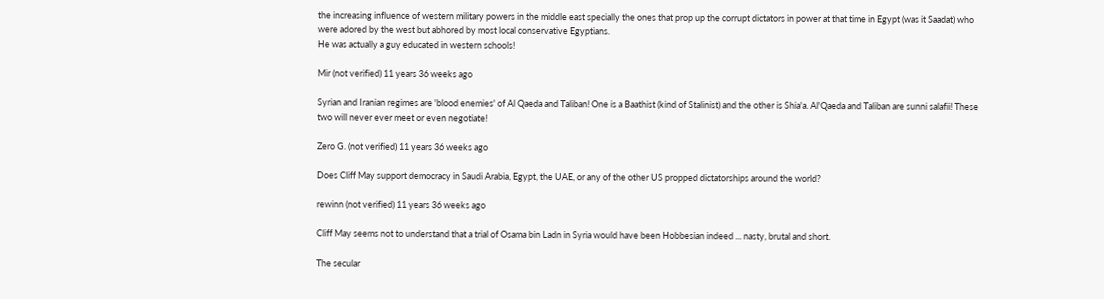the increasing influence of western military powers in the middle east specially the ones that prop up the corrupt dictators in power at that time in Egypt (was it Saadat) who were adored by the west but abhored by most local conservative Egyptians.
He was actually a guy educated in western schools!

Mir (not verified) 11 years 36 weeks ago

Syrian and Iranian regimes are 'blood enemies' of Al Qaeda and Taliban! One is a Baathist (kind of Stalinist) and the other is Shia'a. Al'Qaeda and Taliban are sunni salafii! These two will never ever meet or even negotiate!

Zero G. (not verified) 11 years 36 weeks ago

Does Cliff May support democracy in Saudi Arabia, Egypt, the UAE, or any of the other US propped dictatorships around the world?

rewinn (not verified) 11 years 36 weeks ago

Cliff May seems not to understand that a trial of Osama bin Ladn in Syria would have been Hobbesian indeed ... nasty, brutal and short.

The secular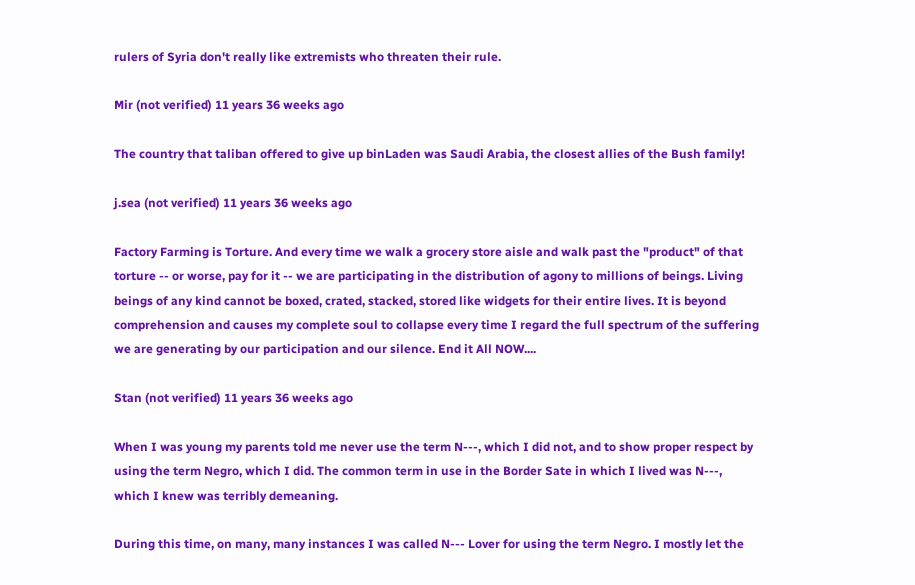rulers of Syria don't really like extremists who threaten their rule.

Mir (not verified) 11 years 36 weeks ago

The country that taliban offered to give up binLaden was Saudi Arabia, the closest allies of the Bush family!

j.sea (not verified) 11 years 36 weeks ago

Factory Farming is Torture. And every time we walk a grocery store aisle and walk past the "product" of that torture -- or worse, pay for it -- we are participating in the distribution of agony to millions of beings. Living beings of any kind cannot be boxed, crated, stacked, stored like widgets for their entire lives. It is beyond comprehension and causes my complete soul to collapse every time I regard the full spectrum of the suffering we are generating by our participation and our silence. End it All NOW....

Stan (not verified) 11 years 36 weeks ago

When I was young my parents told me never use the term N---, which I did not, and to show proper respect by using the term Negro, which I did. The common term in use in the Border Sate in which I lived was N---, which I knew was terribly demeaning.

During this time, on many, many instances I was called N--- Lover for using the term Negro. I mostly let the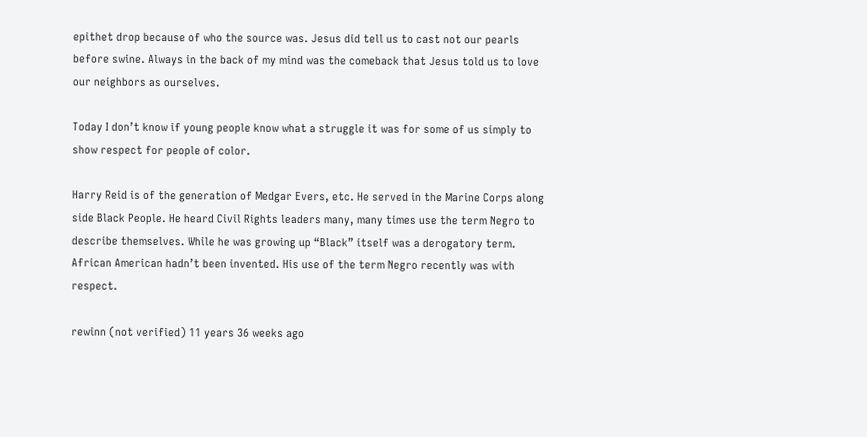epithet drop because of who the source was. Jesus did tell us to cast not our pearls before swine. Always in the back of my mind was the comeback that Jesus told us to love our neighbors as ourselves.

Today I don’t know if young people know what a struggle it was for some of us simply to show respect for people of color.

Harry Reid is of the generation of Medgar Evers, etc. He served in the Marine Corps along side Black People. He heard Civil Rights leaders many, many times use the term Negro to describe themselves. While he was growing up “Black” itself was a derogatory term. African American hadn’t been invented. His use of the term Negro recently was with respect.

rewinn (not verified) 11 years 36 weeks ago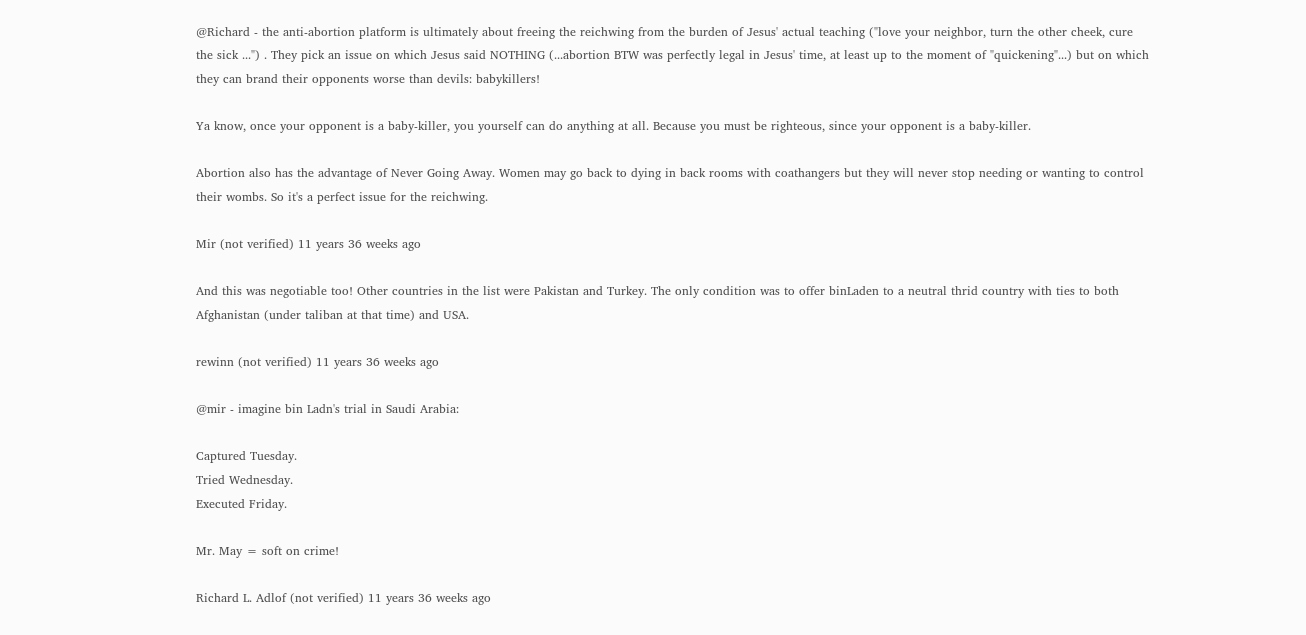@Richard - the anti-abortion platform is ultimately about freeing the reichwing from the burden of Jesus' actual teaching ("love your neighbor, turn the other cheek, cure the sick ...") . They pick an issue on which Jesus said NOTHING (...abortion BTW was perfectly legal in Jesus' time, at least up to the moment of "quickening"...) but on which they can brand their opponents worse than devils: babykillers!

Ya know, once your opponent is a baby-killer, you yourself can do anything at all. Because you must be righteous, since your opponent is a baby-killer.

Abortion also has the advantage of Never Going Away. Women may go back to dying in back rooms with coathangers but they will never stop needing or wanting to control their wombs. So it's a perfect issue for the reichwing.

Mir (not verified) 11 years 36 weeks ago

And this was negotiable too! Other countries in the list were Pakistan and Turkey. The only condition was to offer binLaden to a neutral thrid country with ties to both Afghanistan (under taliban at that time) and USA.

rewinn (not verified) 11 years 36 weeks ago

@mir - imagine bin Ladn's trial in Saudi Arabia:

Captured Tuesday.
Tried Wednesday.
Executed Friday.

Mr. May = soft on crime!

Richard L. Adlof (not verified) 11 years 36 weeks ago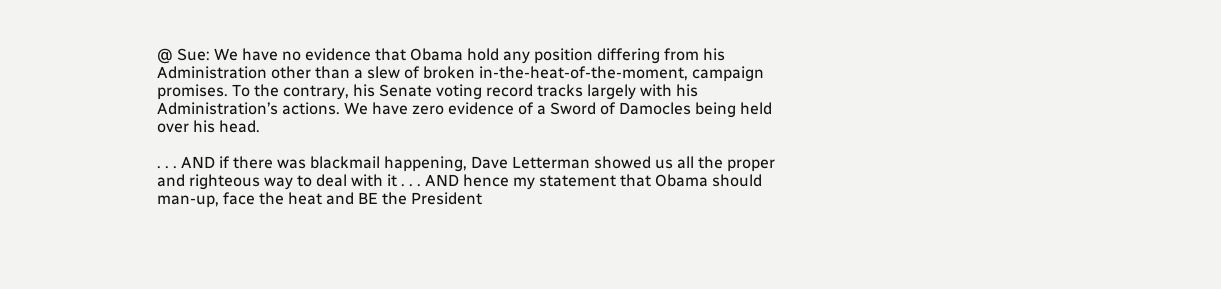@ Sue: We have no evidence that Obama hold any position differing from his Administration other than a slew of broken in-the-heat-of-the-moment, campaign promises. To the contrary, his Senate voting record tracks largely with his Administration’s actions. We have zero evidence of a Sword of Damocles being held over his head.

. . . AND if there was blackmail happening, Dave Letterman showed us all the proper and righteous way to deal with it . . . AND hence my statement that Obama should man-up, face the heat and BE the President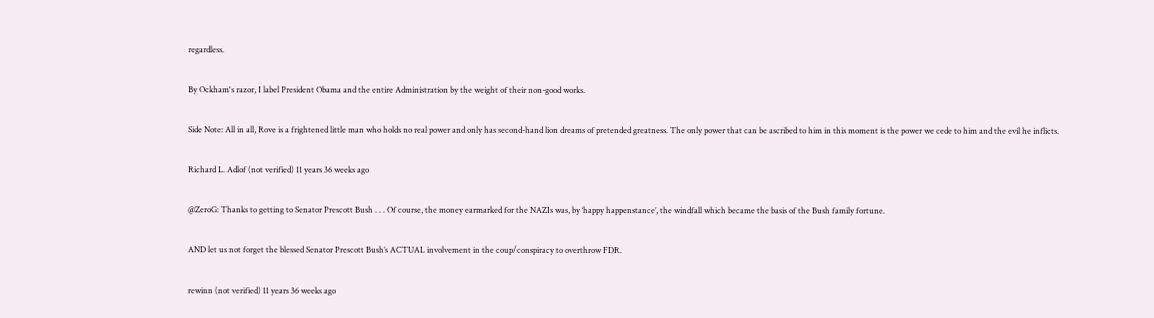regardless.

By Ockham's razor, I label President Obama and the entire Administration by the weight of their non-good works.

Side Note: All in all, Rove is a frightened little man who holds no real power and only has second-hand lion dreams of pretended greatness. The only power that can be ascribed to him in this moment is the power we cede to him and the evil he inflicts.

Richard L. Adlof (not verified) 11 years 36 weeks ago

@ZeroG: Thanks to getting to Senator Prescott Bush . . . Of course, the money earmarked for the NAZIs was, by ‘happy happenstance’, the windfall which became the basis of the Bush family fortune.

AND let us not forget the blessed Senator Prescott Bush’s ACTUAL involvement in the coup/conspiracy to overthrow FDR.

rewinn (not verified) 11 years 36 weeks ago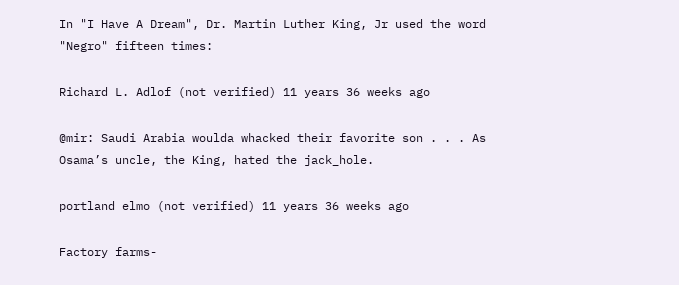In "I Have A Dream", Dr. Martin Luther King, Jr used the word "Negro" fifteen times:

Richard L. Adlof (not verified) 11 years 36 weeks ago

@mir: Saudi Arabia woulda whacked their favorite son . . . As Osama’s uncle, the King, hated the jack_hole.

portland elmo (not verified) 11 years 36 weeks ago

Factory farms-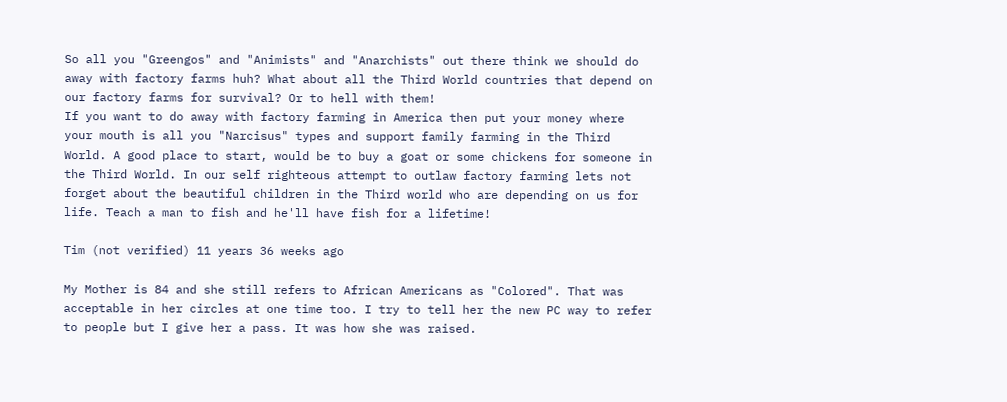So all you "Greengos" and "Animists" and "Anarchists" out there think we should do away with factory farms huh? What about all the Third World countries that depend on our factory farms for survival? Or to hell with them!
If you want to do away with factory farming in America then put your money where your mouth is all you "Narcisus" types and support family farming in the Third World. A good place to start, would be to buy a goat or some chickens for someone in the Third World. In our self righteous attempt to outlaw factory farming lets not forget about the beautiful children in the Third world who are depending on us for life. Teach a man to fish and he'll have fish for a lifetime!

Tim (not verified) 11 years 36 weeks ago

My Mother is 84 and she still refers to African Americans as "Colored". That was acceptable in her circles at one time too. I try to tell her the new PC way to refer to people but I give her a pass. It was how she was raised.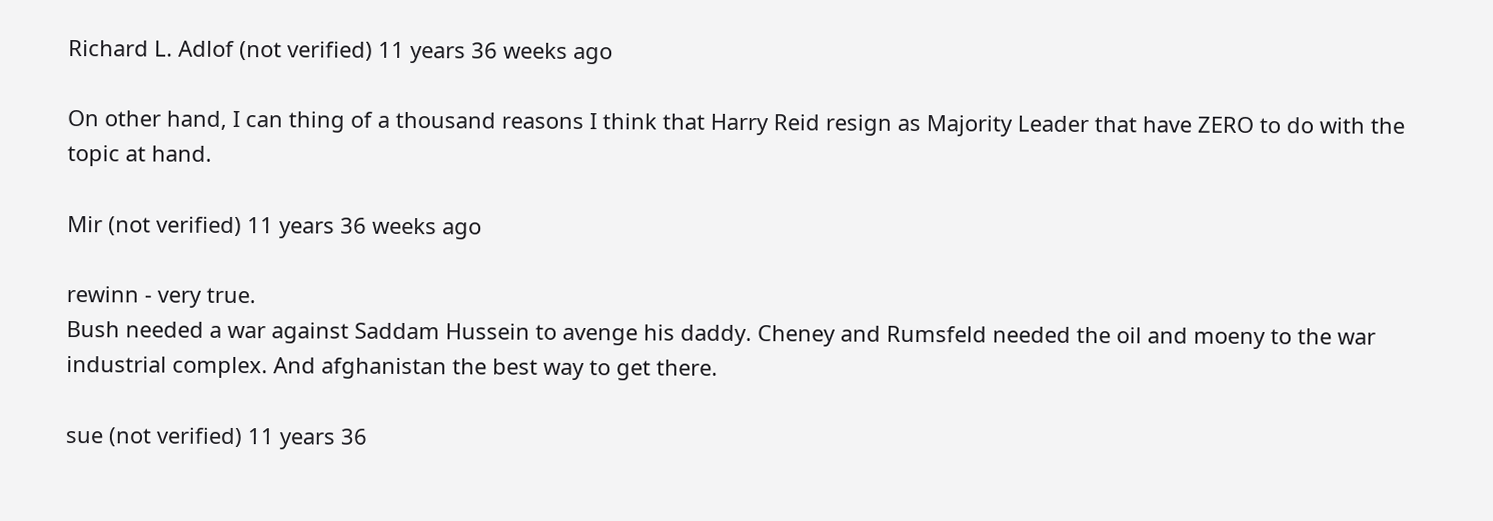Richard L. Adlof (not verified) 11 years 36 weeks ago

On other hand, I can thing of a thousand reasons I think that Harry Reid resign as Majority Leader that have ZERO to do with the topic at hand.

Mir (not verified) 11 years 36 weeks ago

rewinn - very true.
Bush needed a war against Saddam Hussein to avenge his daddy. Cheney and Rumsfeld needed the oil and moeny to the war industrial complex. And afghanistan the best way to get there.

sue (not verified) 11 years 36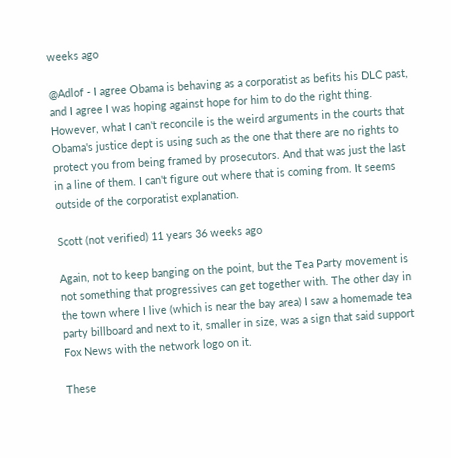weeks ago

@Adlof - I agree Obama is behaving as a corporatist as befits his DLC past, and I agree I was hoping against hope for him to do the right thing. However, what I can't reconcile is the weird arguments in the courts that Obama's justice dept is using such as the one that there are no rights to protect you from being framed by prosecutors. And that was just the last in a line of them. I can't figure out where that is coming from. It seems outside of the corporatist explanation.

Scott (not verified) 11 years 36 weeks ago

Again, not to keep banging on the point, but the Tea Party movement is not something that progressives can get together with. The other day in the town where I live (which is near the bay area) I saw a homemade tea party billboard and next to it, smaller in size, was a sign that said support Fox News with the network logo on it.

These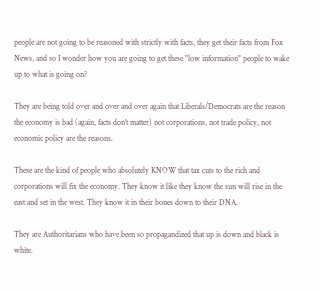people are not going to be reasoned with strictly with facts, they get their facts from Fox News, and so I wonder how you are going to get these "low information" people to wake up to what is going on?

They are being told over and over and over again that Liberals/Democrats are the reason the economy is bad (again, facts don't matter) not corporations, not trade policy, not economic policy are the reasons.

These are the kind of people who absolutely KNOW that tax cuts to the rich and corporations will fix the economy. They know it like they know the sun will rise in the east and set in the west. They know it in their bones down to their DNA.

They are Authoritarians who have been so propagandized that up is down and black is white.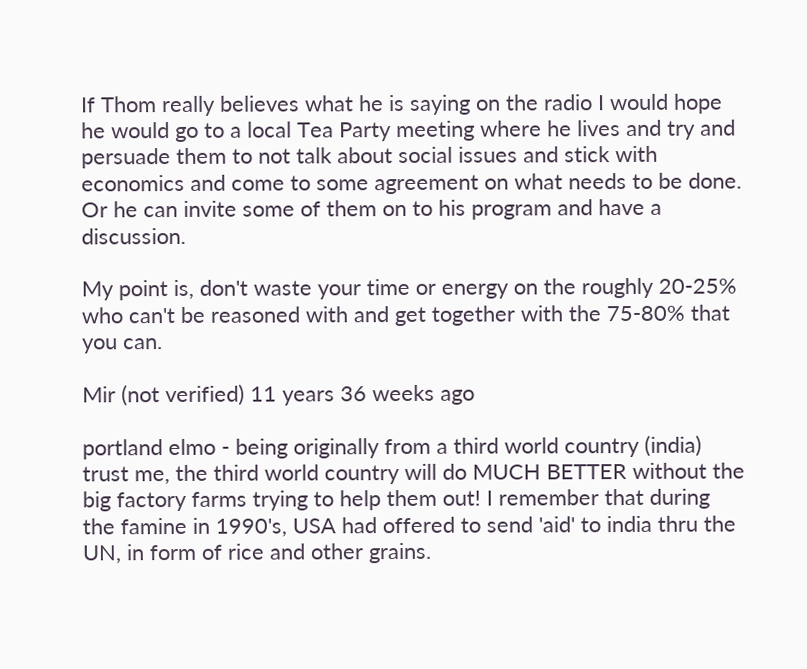If Thom really believes what he is saying on the radio I would hope he would go to a local Tea Party meeting where he lives and try and persuade them to not talk about social issues and stick with economics and come to some agreement on what needs to be done. Or he can invite some of them on to his program and have a discussion.

My point is, don't waste your time or energy on the roughly 20-25% who can't be reasoned with and get together with the 75-80% that you can.

Mir (not verified) 11 years 36 weeks ago

portland elmo - being originally from a third world country (india) trust me, the third world country will do MUCH BETTER without the big factory farms trying to help them out! I remember that during the famine in 1990's, USA had offered to send 'aid' to india thru the UN, in form of rice and other grains.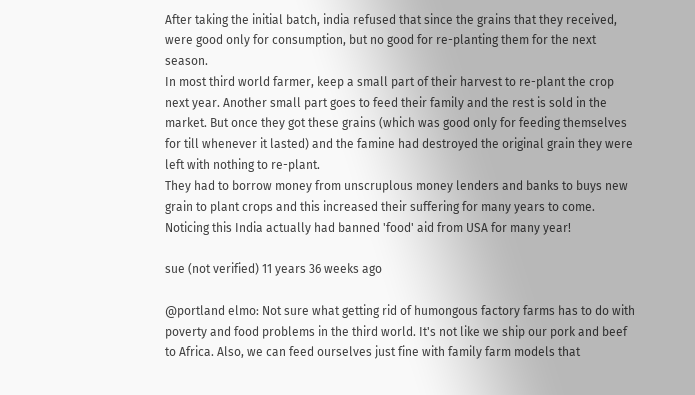After taking the initial batch, india refused that since the grains that they received, were good only for consumption, but no good for re-planting them for the next season.
In most third world farmer, keep a small part of their harvest to re-plant the crop next year. Another small part goes to feed their family and the rest is sold in the market. But once they got these grains (which was good only for feeding themselves for till whenever it lasted) and the famine had destroyed the original grain they were left with nothing to re-plant.
They had to borrow money from unscruplous money lenders and banks to buys new grain to plant crops and this increased their suffering for many years to come. Noticing this India actually had banned 'food' aid from USA for many year!

sue (not verified) 11 years 36 weeks ago

@portland elmo: Not sure what getting rid of humongous factory farms has to do with poverty and food problems in the third world. It's not like we ship our pork and beef to Africa. Also, we can feed ourselves just fine with family farm models that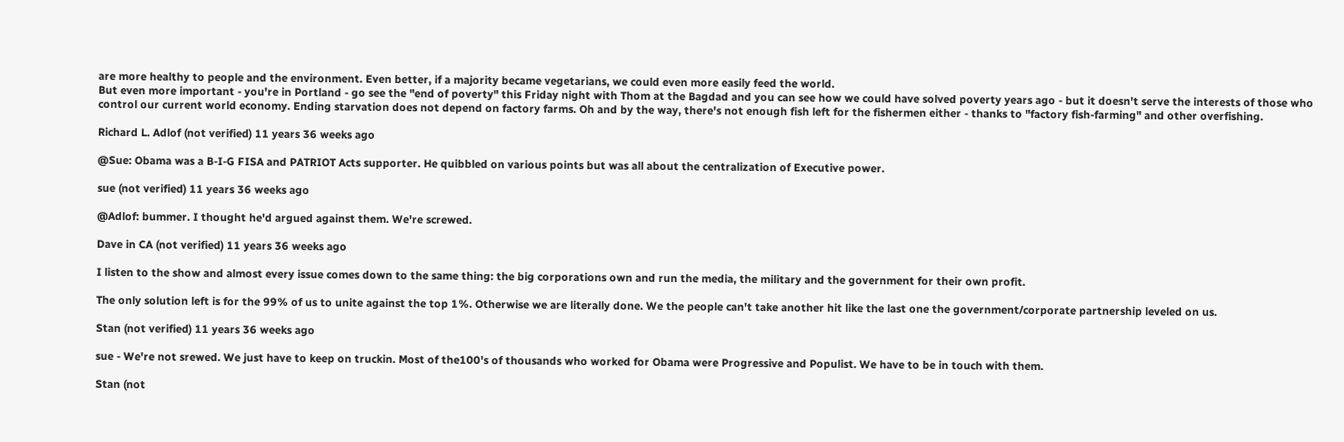are more healthy to people and the environment. Even better, if a majority became vegetarians, we could even more easily feed the world.
But even more important - you're in Portland - go see the "end of poverty" this Friday night with Thom at the Bagdad and you can see how we could have solved poverty years ago - but it doesn't serve the interests of those who control our current world economy. Ending starvation does not depend on factory farms. Oh and by the way, there's not enough fish left for the fishermen either - thanks to "factory fish-farming" and other overfishing.

Richard L. Adlof (not verified) 11 years 36 weeks ago

@Sue: Obama was a B-I-G FISA and PATRIOT Acts supporter. He quibbled on various points but was all about the centralization of Executive power.

sue (not verified) 11 years 36 weeks ago

@Adlof: bummer. I thought he'd argued against them. We're screwed.

Dave in CA (not verified) 11 years 36 weeks ago

I listen to the show and almost every issue comes down to the same thing: the big corporations own and run the media, the military and the government for their own profit.

The only solution left is for the 99% of us to unite against the top 1%. Otherwise we are literally done. We the people can't take another hit like the last one the government/corporate partnership leveled on us.

Stan (not verified) 11 years 36 weeks ago

sue - We're not srewed. We just have to keep on truckin. Most of the100's of thousands who worked for Obama were Progressive and Populist. We have to be in touch with them.

Stan (not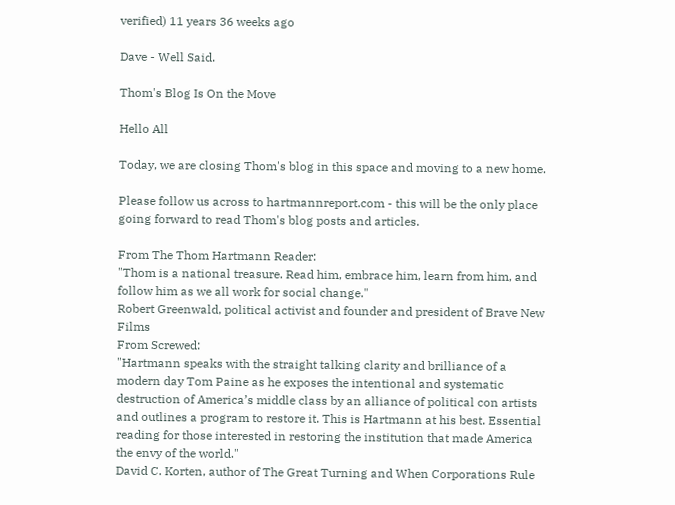verified) 11 years 36 weeks ago

Dave - Well Said.

Thom's Blog Is On the Move

Hello All

Today, we are closing Thom's blog in this space and moving to a new home.

Please follow us across to hartmannreport.com - this will be the only place going forward to read Thom's blog posts and articles.

From The Thom Hartmann Reader:
"Thom is a national treasure. Read him, embrace him, learn from him, and follow him as we all work for social change."
Robert Greenwald, political activist and founder and president of Brave New Films
From Screwed:
"Hartmann speaks with the straight talking clarity and brilliance of a modern day Tom Paine as he exposes the intentional and systematic destruction of America’s middle class by an alliance of political con artists and outlines a program to restore it. This is Hartmann at his best. Essential reading for those interested in restoring the institution that made America the envy of the world."
David C. Korten, author of The Great Turning and When Corporations Rule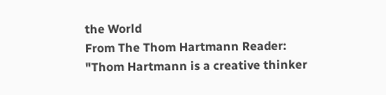the World
From The Thom Hartmann Reader:
"Thom Hartmann is a creative thinker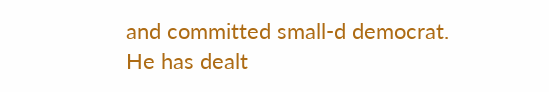and committed small-d democrat. He has dealt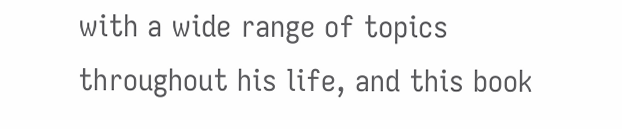with a wide range of topics throughout his life, and this book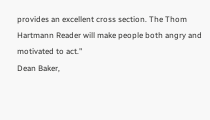provides an excellent cross section. The Thom Hartmann Reader will make people both angry and motivated to act."
Dean Baker,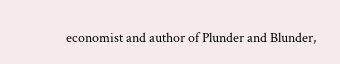economist and author of Plunder and Blunder,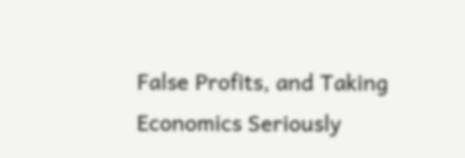False Profits, and Taking Economics Seriously